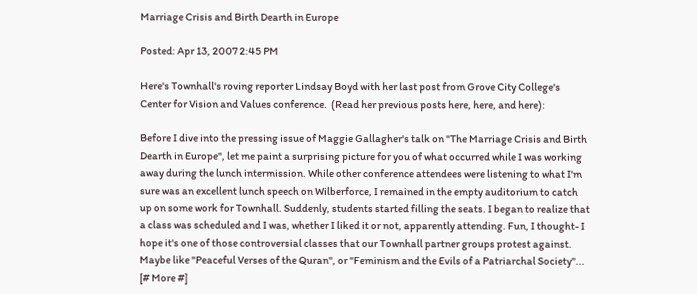Marriage Crisis and Birth Dearth in Europe

Posted: Apr 13, 2007 2:45 PM

Here's Townhall's roving reporter Lindsay Boyd with her last post from Grove City College's Center for Vision and Values conference.  (Read her previous posts here, here, and here):

Before I dive into the pressing issue of Maggie Gallagher's talk on "The Marriage Crisis and Birth Dearth in Europe", let me paint a surprising picture for you of what occurred while I was working away during the lunch intermission. While other conference attendees were listening to what I'm sure was an excellent lunch speech on Wilberforce, I remained in the empty auditorium to catch up on some work for Townhall. Suddenly, students started filling the seats. I began to realize that a class was scheduled and I was, whether I liked it or not, apparently attending. Fun, I thought- I hope it's one of those controversial classes that our Townhall partner groups protest against. Maybe like "Peaceful Verses of the Quran", or "Feminism and the Evils of a Patriarchal Society"... [# More #]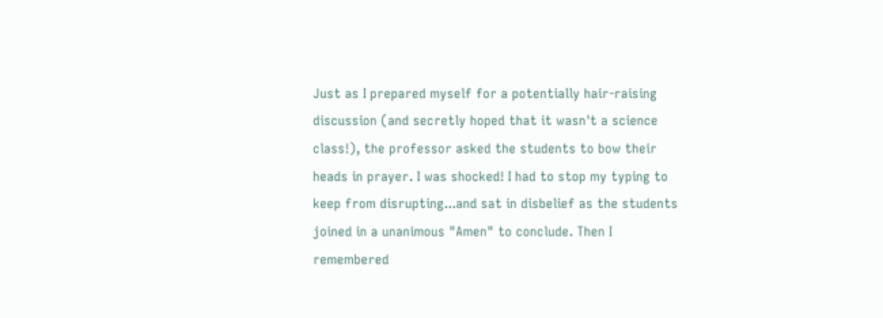Just as I prepared myself for a potentially hair-raising discussion (and secretly hoped that it wasn't a science class!), the professor asked the students to bow their heads in prayer. I was shocked! I had to stop my typing to keep from disrupting...and sat in disbelief as the students joined in a unanimous "Amen" to conclude. Then I remembered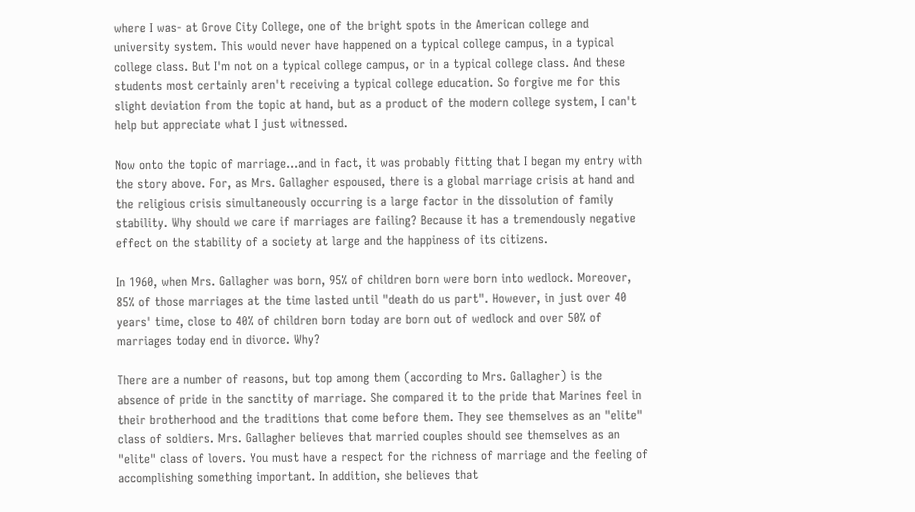where I was- at Grove City College, one of the bright spots in the American college and university system. This would never have happened on a typical college campus, in a typical college class. But I'm not on a typical college campus, or in a typical college class. And these students most certainly aren't receiving a typical college education. So forgive me for this slight deviation from the topic at hand, but as a product of the modern college system, I can't help but appreciate what I just witnessed.

Now onto the topic of marriage...and in fact, it was probably fitting that I began my entry with the story above. For, as Mrs. Gallagher espoused, there is a global marriage crisis at hand and the religious crisis simultaneously occurring is a large factor in the dissolution of family stability. Why should we care if marriages are failing? Because it has a tremendously negative effect on the stability of a society at large and the happiness of its citizens.

In 1960, when Mrs. Gallagher was born, 95% of children born were born into wedlock. Moreover, 85% of those marriages at the time lasted until "death do us part". However, in just over 40 years' time, close to 40% of children born today are born out of wedlock and over 50% of marriages today end in divorce. Why?

There are a number of reasons, but top among them (according to Mrs. Gallagher) is the absence of pride in the sanctity of marriage. She compared it to the pride that Marines feel in their brotherhood and the traditions that come before them. They see themselves as an "elite" class of soldiers. Mrs. Gallagher believes that married couples should see themselves as an "elite" class of lovers. You must have a respect for the richness of marriage and the feeling of accomplishing something important. In addition, she believes that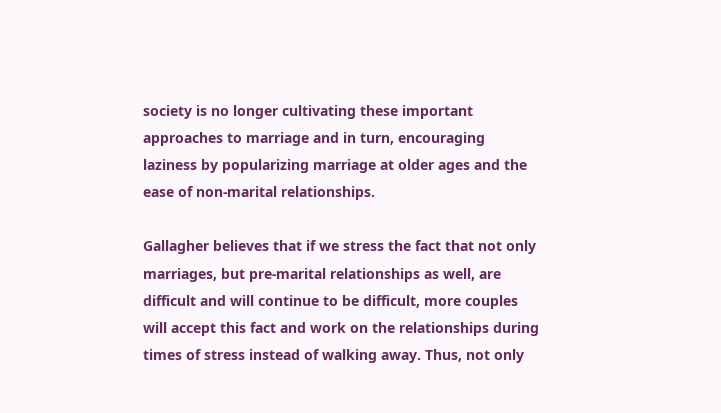society is no longer cultivating these important approaches to marriage and in turn, encouraging laziness by popularizing marriage at older ages and the ease of non-marital relationships.

Gallagher believes that if we stress the fact that not only marriages, but pre-marital relationships as well, are difficult and will continue to be difficult, more couples will accept this fact and work on the relationships during times of stress instead of walking away. Thus, not only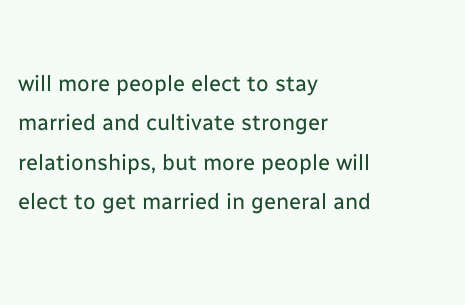will more people elect to stay married and cultivate stronger relationships, but more people will elect to get married in general and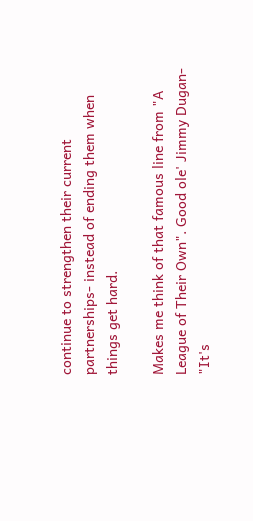continue to strengthen their current partnerships- instead of ending them when things get hard.

Makes me think of that famous line from "A League of Their Own". Good ole' Jimmy Dugan- "It's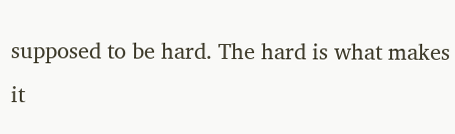supposed to be hard. The hard is what makes it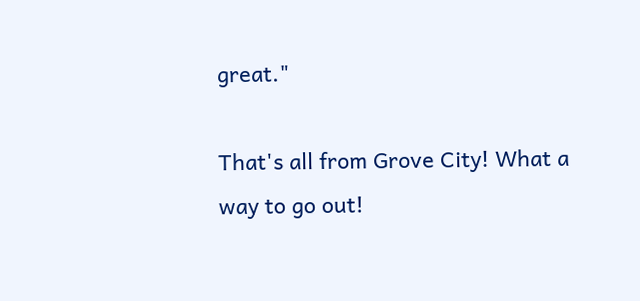great."

That's all from Grove City! What a way to go out!